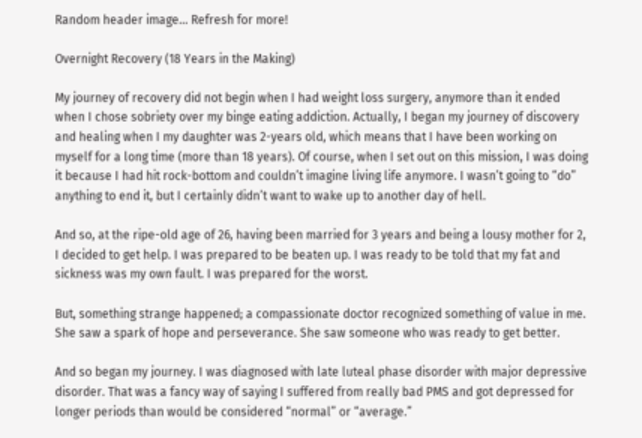Random header image... Refresh for more!

Overnight Recovery (18 Years in the Making)

My journey of recovery did not begin when I had weight loss surgery, anymore than it ended when I chose sobriety over my binge eating addiction. Actually, I began my journey of discovery and healing when I my daughter was 2-years old, which means that I have been working on myself for a long time (more than 18 years). Of course, when I set out on this mission, I was doing it because I had hit rock-bottom and couldn’t imagine living life anymore. I wasn’t going to “do” anything to end it, but I certainly didn’t want to wake up to another day of hell.

And so, at the ripe-old age of 26, having been married for 3 years and being a lousy mother for 2, I decided to get help. I was prepared to be beaten up. I was ready to be told that my fat and sickness was my own fault. I was prepared for the worst.

But, something strange happened; a compassionate doctor recognized something of value in me. She saw a spark of hope and perseverance. She saw someone who was ready to get better.

And so began my journey. I was diagnosed with late luteal phase disorder with major depressive disorder. That was a fancy way of saying I suffered from really bad PMS and got depressed for longer periods than would be considered “normal” or “average.”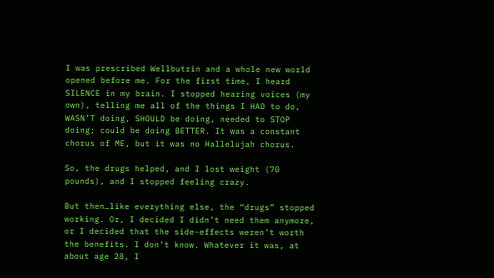I was prescribed Wellbutrin and a whole new world opened before me. For the first time, I heard SILENCE in my brain. I stopped hearing voices (my own), telling me all of the things I HAD to do, WASN’T doing, SHOULD be doing, needed to STOP doing; could be doing BETTER. It was a constant chorus of ME, but it was no Hallelujah chorus.

So, the drugs helped, and I lost weight (70 pounds), and I stopped feeling crazy.

But then…like everything else, the “drugs” stopped working. Or, I decided I didn’t need them anymore, or I decided that the side-effects weren’t worth the benefits. I don’t know. Whatever it was, at about age 28, I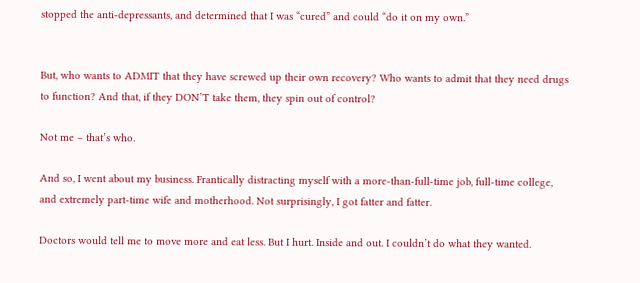stopped the anti-depressants, and determined that I was “cured” and could “do it on my own.”


But, who wants to ADMIT that they have screwed up their own recovery? Who wants to admit that they need drugs to function? And that, if they DON’T take them, they spin out of control?

Not me – that’s who.

And so, I went about my business. Frantically distracting myself with a more-than-full-time job, full-time college, and extremely part-time wife and motherhood. Not surprisingly, I got fatter and fatter.

Doctors would tell me to move more and eat less. But I hurt. Inside and out. I couldn’t do what they wanted.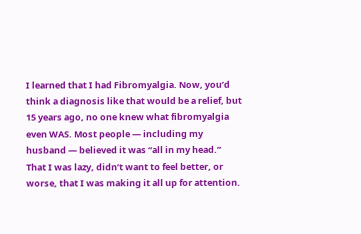I learned that I had Fibromyalgia. Now, you’d think a diagnosis like that would be a relief, but 15 years ago, no one knew what fibromyalgia even WAS. Most people — including my husband — believed it was “all in my head.” That I was lazy, didn’t want to feel better, or worse, that I was making it all up for attention.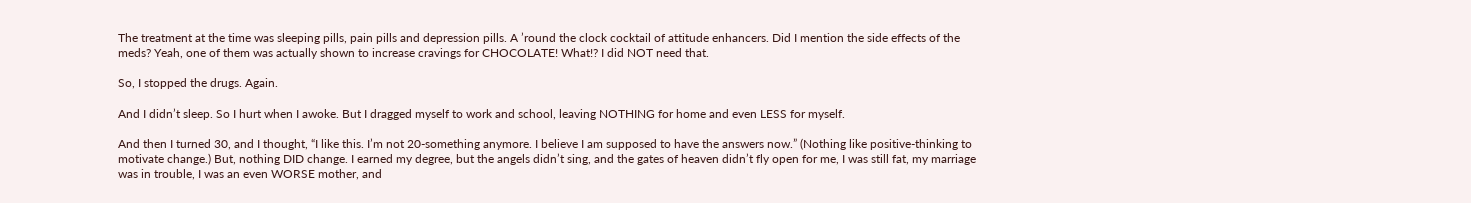The treatment at the time was sleeping pills, pain pills and depression pills. A ’round the clock cocktail of attitude enhancers. Did I mention the side effects of the meds? Yeah, one of them was actually shown to increase cravings for CHOCOLATE! What!? I did NOT need that.

So, I stopped the drugs. Again.

And I didn’t sleep. So I hurt when I awoke. But I dragged myself to work and school, leaving NOTHING for home and even LESS for myself.

And then I turned 30, and I thought, “I like this. I’m not 20-something anymore. I believe I am supposed to have the answers now.” (Nothing like positive-thinking to motivate change.) But, nothing DID change. I earned my degree, but the angels didn’t sing, and the gates of heaven didn’t fly open for me, I was still fat, my marriage was in trouble, I was an even WORSE mother, and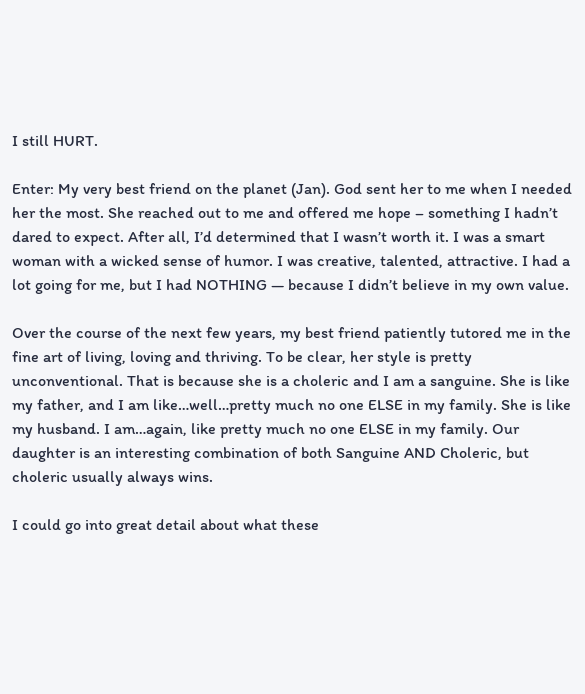I still HURT.

Enter: My very best friend on the planet (Jan). God sent her to me when I needed her the most. She reached out to me and offered me hope – something I hadn’t dared to expect. After all, I’d determined that I wasn’t worth it. I was a smart woman with a wicked sense of humor. I was creative, talented, attractive. I had a lot going for me, but I had NOTHING — because I didn’t believe in my own value.

Over the course of the next few years, my best friend patiently tutored me in the fine art of living, loving and thriving. To be clear, her style is pretty unconventional. That is because she is a choleric and I am a sanguine. She is like my father, and I am like…well…pretty much no one ELSE in my family. She is like my husband. I am…again, like pretty much no one ELSE in my family. Our daughter is an interesting combination of both Sanguine AND Choleric, but choleric usually always wins.

I could go into great detail about what these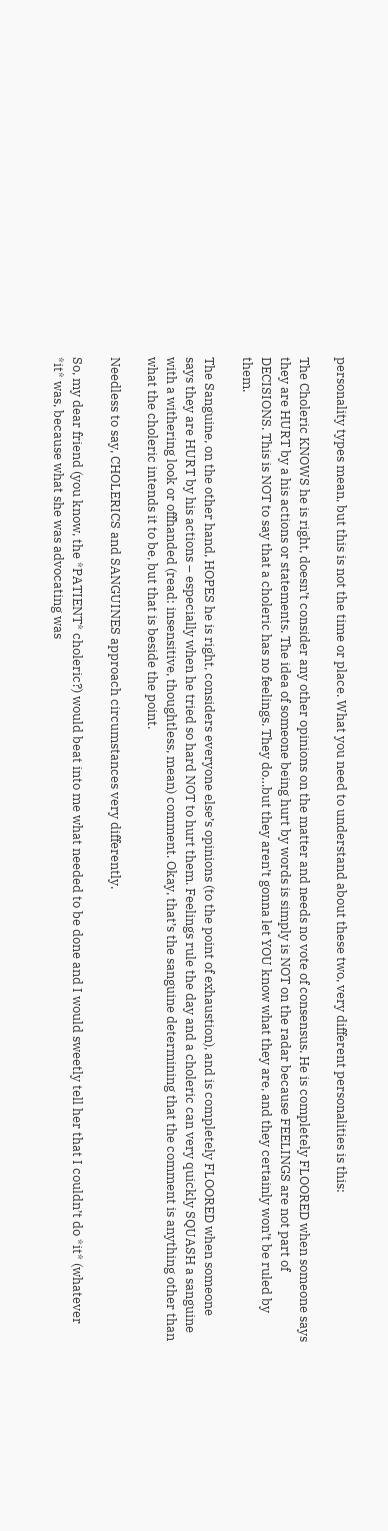personality types mean, but this is not the time or place. What you need to understand about these two, very different personalities is this:

The Choleric KNOWS he is right, doesn’t consider any other opinions on the matter and needs no vote of consensus. He is completely FLOORED when someone says they are HURT by a his actions or statements. The idea of someone being hurt by words is simply is NOT on the radar because FEELINGS are not part of DECISIONS. This is NOT to say that a choleric has no feelings. They do…but they aren’t gonna let YOU know what they are, and they certainly won’t be ruled by them.

The Sanguine, on the other hand, HOPES he is right, considers everyone else’s opinions (to the point of exhaustion), and is completely FLOORED when someone says they are HURT by his actions – especially when he tried so hard NOT to hurt them. Feelings rule the day and a choleric can very quickly SQUASH a sanguine with a withering look or offhanded (read: insensitive, thoughtless, mean) comment. Okay, that’s the sanguine determining that the comment is anything other than what the choleric intends it to be, but that is beside the point.

Needless to say, CHOLERICS and SANGUINES approach circumstances very differently.

So, my dear friend (you know, the *PATIENT* choleric?) would beat into me what needed to be done and I would sweetly tell her that I couldn’t do *it* (whatever *it* was, because what she was advocating was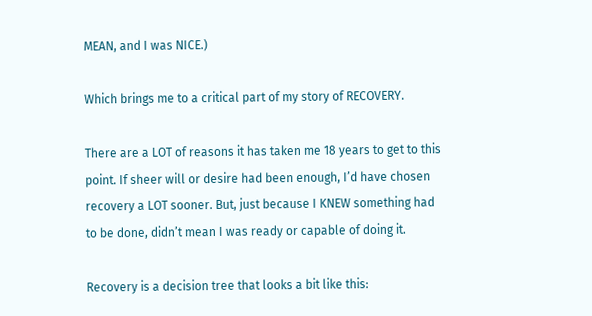MEAN, and I was NICE.)

Which brings me to a critical part of my story of RECOVERY.

There are a LOT of reasons it has taken me 18 years to get to this point. If sheer will or desire had been enough, I’d have chosen recovery a LOT sooner. But, just because I KNEW something had to be done, didn’t mean I was ready or capable of doing it.

Recovery is a decision tree that looks a bit like this: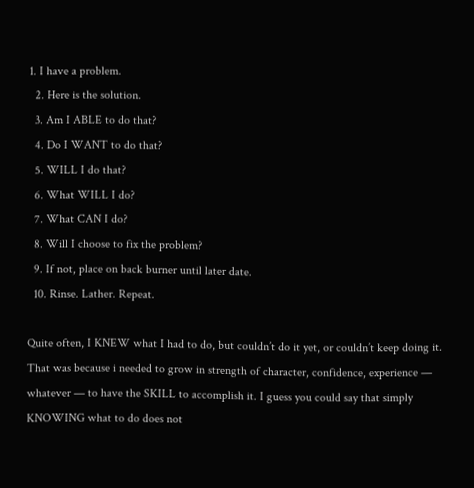1. I have a problem.
  2. Here is the solution.
  3. Am I ABLE to do that?
  4. Do I WANT to do that?
  5. WILL I do that?
  6. What WILL I do?
  7. What CAN I do?
  8. Will I choose to fix the problem?
  9. If not, place on back burner until later date.
  10. Rinse. Lather. Repeat.

Quite often, I KNEW what I had to do, but couldn’t do it yet, or couldn’t keep doing it. That was because i needed to grow in strength of character, confidence, experience — whatever — to have the SKILL to accomplish it. I guess you could say that simply KNOWING what to do does not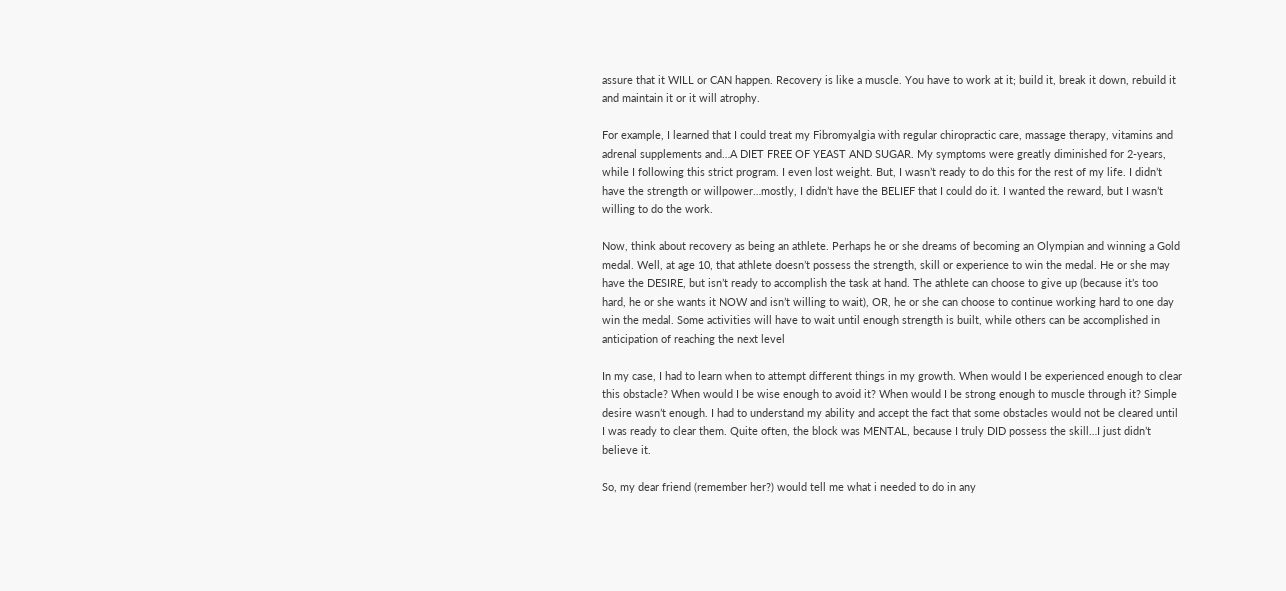assure that it WILL or CAN happen. Recovery is like a muscle. You have to work at it; build it, break it down, rebuild it and maintain it or it will atrophy.

For example, I learned that I could treat my Fibromyalgia with regular chiropractic care, massage therapy, vitamins and adrenal supplements and…A DIET FREE OF YEAST AND SUGAR. My symptoms were greatly diminished for 2-years, while I following this strict program. I even lost weight. But, I wasn’t ready to do this for the rest of my life. I didn’t have the strength or willpower…mostly, I didn’t have the BELIEF that I could do it. I wanted the reward, but I wasn’t willing to do the work.

Now, think about recovery as being an athlete. Perhaps he or she dreams of becoming an Olympian and winning a Gold medal. Well, at age 10, that athlete doesn’t possess the strength, skill or experience to win the medal. He or she may have the DESIRE, but isn’t ready to accomplish the task at hand. The athlete can choose to give up (because it’s too hard, he or she wants it NOW and isn’t willing to wait), OR, he or she can choose to continue working hard to one day win the medal. Some activities will have to wait until enough strength is built, while others can be accomplished in anticipation of reaching the next level

In my case, I had to learn when to attempt different things in my growth. When would I be experienced enough to clear this obstacle? When would I be wise enough to avoid it? When would I be strong enough to muscle through it? Simple desire wasn’t enough. I had to understand my ability and accept the fact that some obstacles would not be cleared until I was ready to clear them. Quite often, the block was MENTAL, because I truly DID possess the skill…I just didn’t believe it.

So, my dear friend (remember her?) would tell me what i needed to do in any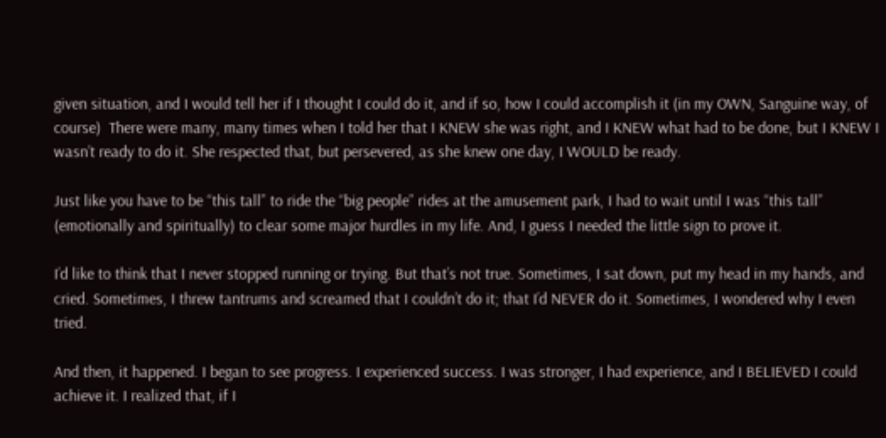given situation, and I would tell her if I thought I could do it, and if so, how I could accomplish it (in my OWN, Sanguine way, of course)  There were many, many times when I told her that I KNEW she was right, and I KNEW what had to be done, but I KNEW I wasn’t ready to do it. She respected that, but persevered, as she knew one day, I WOULD be ready.

Just like you have to be “this tall” to ride the “big people” rides at the amusement park, I had to wait until I was “this tall” (emotionally and spiritually) to clear some major hurdles in my life. And, I guess I needed the little sign to prove it.

I’d like to think that I never stopped running or trying. But that’s not true. Sometimes, I sat down, put my head in my hands, and cried. Sometimes, I threw tantrums and screamed that I couldn’t do it; that I’d NEVER do it. Sometimes, I wondered why I even tried.

And then, it happened. I began to see progress. I experienced success. I was stronger, I had experience, and I BELIEVED I could achieve it. I realized that, if I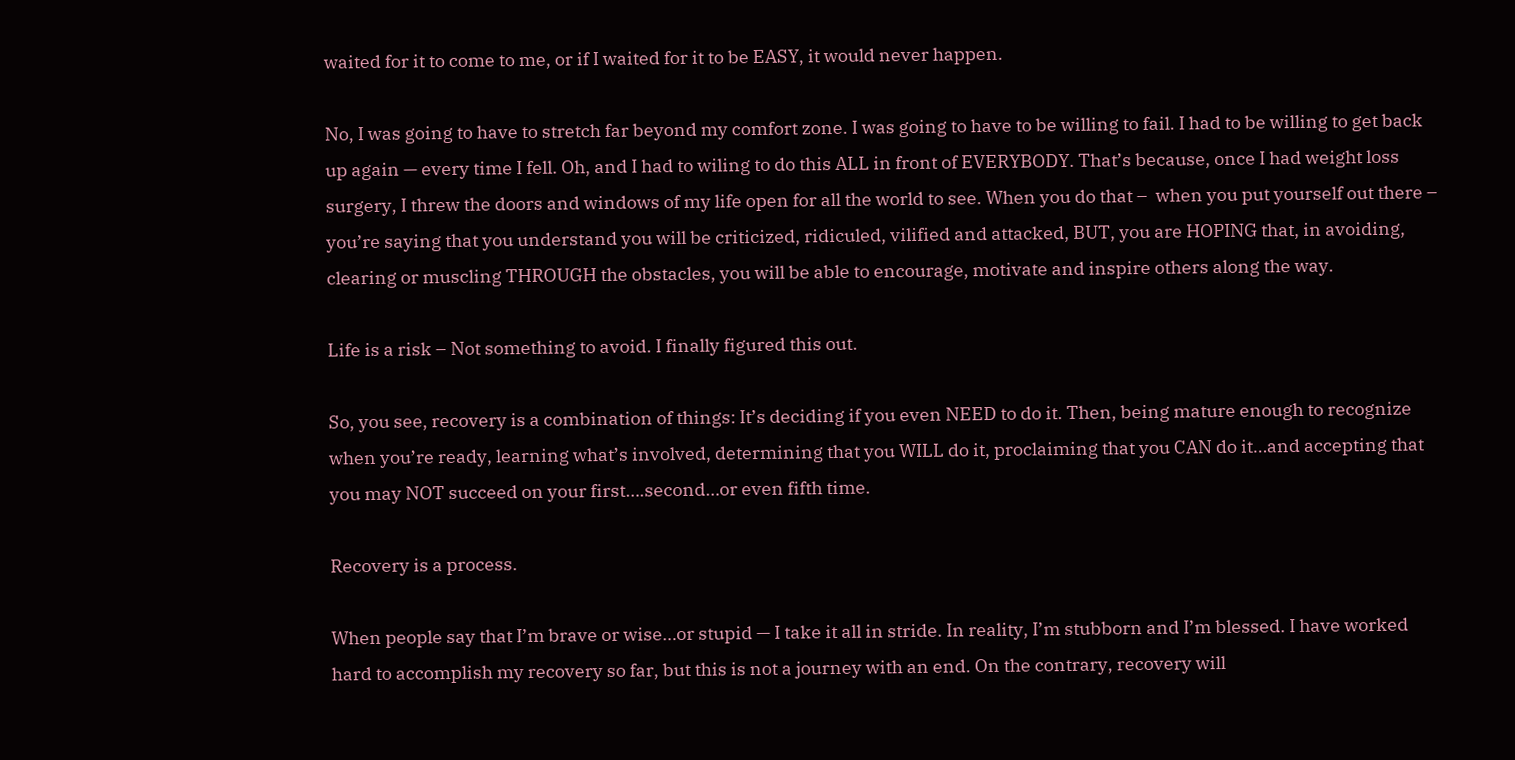waited for it to come to me, or if I waited for it to be EASY, it would never happen.

No, I was going to have to stretch far beyond my comfort zone. I was going to have to be willing to fail. I had to be willing to get back up again — every time I fell. Oh, and I had to wiling to do this ALL in front of EVERYBODY. That’s because, once I had weight loss surgery, I threw the doors and windows of my life open for all the world to see. When you do that –  when you put yourself out there – you’re saying that you understand you will be criticized, ridiculed, vilified and attacked, BUT, you are HOPING that, in avoiding, clearing or muscling THROUGH the obstacles, you will be able to encourage, motivate and inspire others along the way.

Life is a risk – Not something to avoid. I finally figured this out.

So, you see, recovery is a combination of things: It’s deciding if you even NEED to do it. Then, being mature enough to recognize when you’re ready, learning what’s involved, determining that you WILL do it, proclaiming that you CAN do it…and accepting that you may NOT succeed on your first….second…or even fifth time.

Recovery is a process.

When people say that I’m brave or wise…or stupid — I take it all in stride. In reality, I’m stubborn and I’m blessed. I have worked hard to accomplish my recovery so far, but this is not a journey with an end. On the contrary, recovery will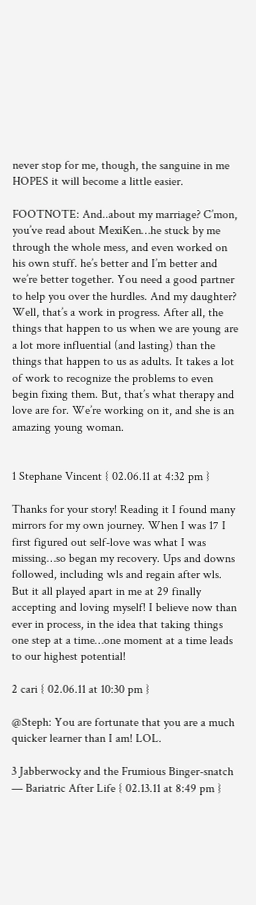never stop for me, though, the sanguine in me HOPES it will become a little easier.

FOOTNOTE: And..about my marriage? C’mon, you’ve read about MexiKen…he stuck by me through the whole mess, and even worked on his own stuff. he’s better and I’m better and we’re better together. You need a good partner to help you over the hurdles. And my daughter? Well, that’s a work in progress. After all, the things that happen to us when we are young are a lot more influential (and lasting) than the things that happen to us as adults. It takes a lot of work to recognize the problems to even begin fixing them. But, that’s what therapy and love are for. We’re working on it, and she is an amazing young woman.


1 Stephane Vincent { 02.06.11 at 4:32 pm }

Thanks for your story! Reading it I found many mirrors for my own journey. When I was 17 I first figured out self-love was what I was missing…so began my recovery. Ups and downs followed, including wls and regain after wls. But it all played apart in me at 29 finally accepting and loving myself! I believe now than ever in process, in the idea that taking things one step at a time…one moment at a time leads to our highest potential!

2 cari { 02.06.11 at 10:30 pm }

@Steph: You are fortunate that you are a much quicker learner than I am! LOL.

3 Jabberwocky and the Frumious Binger-snatch — Bariatric After Life { 02.13.11 at 8:49 pm }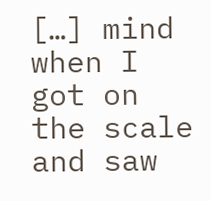[…] mind when I got on the scale and saw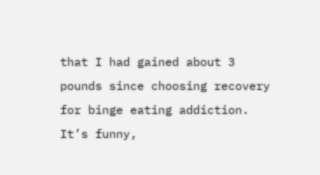that I had gained about 3 pounds since choosing recovery for binge eating addiction. It’s funny,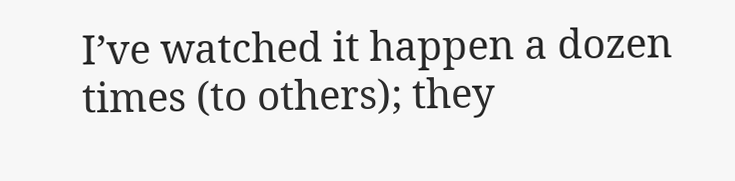I’ve watched it happen a dozen times (to others); they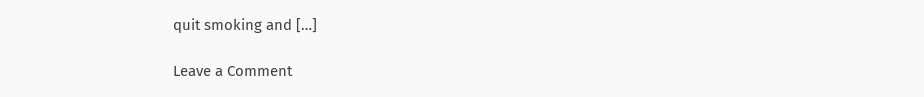quit smoking and […]

Leave a Comment